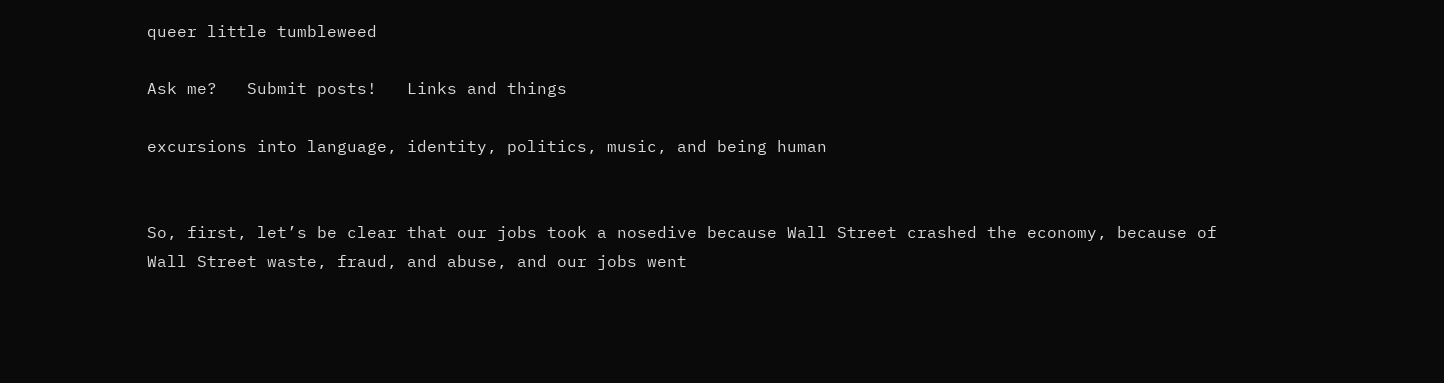queer little tumbleweed

Ask me?   Submit posts!   Links and things

excursions into language, identity, politics, music, and being human


So, first, let’s be clear that our jobs took a nosedive because Wall Street crashed the economy, because of Wall Street waste, fraud, and abuse, and our jobs went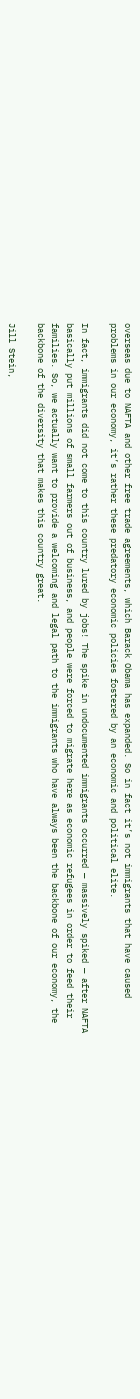overseas due to NAFTA and other free trade agreements, which Barack Obama has expanded. So in fact it’s not immigrants that have caused problems in our economy, it’s rather these predatory economic policies fostered by an economic and political elite.

In fact, immigrants did not come to this country lured by jobs! The spike in undocumented immigrants occurred — massively spiked — after NAFTA basically put millions of small farmers out of business, and people were forced to migrate here as economic refugees in order to feed their families. So, we actually want to provide a welcoming and legal path to the immigrants who have always been the backbone of our economy, the backbone of the diversity that makes this country great.

Jill Stein,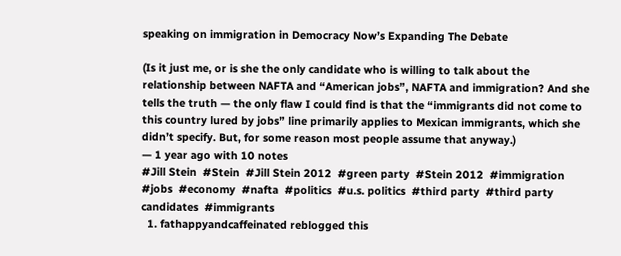speaking on immigration in Democracy Now’s Expanding The Debate

(Is it just me, or is she the only candidate who is willing to talk about the relationship between NAFTA and “American jobs”, NAFTA and immigration? And she tells the truth — the only flaw I could find is that the “immigrants did not come to this country lured by jobs” line primarily applies to Mexican immigrants, which she didn’t specify. But, for some reason most people assume that anyway.)
— 1 year ago with 10 notes
#Jill Stein  #Stein  #Jill Stein 2012  #green party  #Stein 2012  #immigration  #jobs  #economy  #nafta  #politics  #u.s. politics  #third party  #third party candidates  #immigrants
  1. fathappyandcaffeinated reblogged this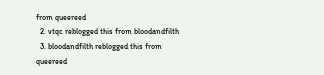from queereed
  2. vtqc reblogged this from bloodandfilth
  3. bloodandfilth reblogged this from queereed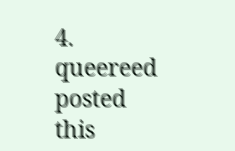4. queereed posted this